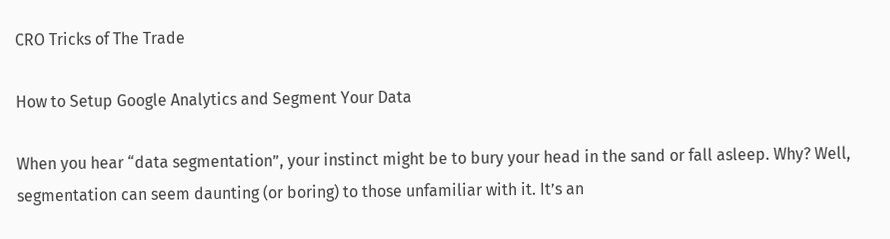CRO Tricks of The Trade

How to Setup Google Analytics and Segment Your Data

When you hear “data segmentation”, your instinct might be to bury your head in the sand or fall asleep. Why? Well, segmentation can seem daunting (or boring) to those unfamiliar with it. It’s an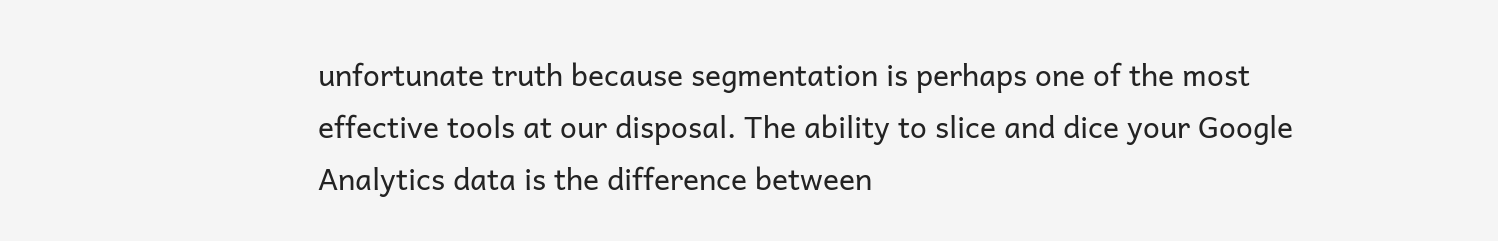unfortunate truth because segmentation is perhaps one of the most effective tools at our disposal. The ability to slice and dice your Google Analytics data is the difference between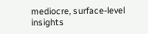mediocre, surface-level insights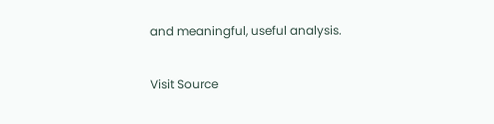and meaningful, useful analysis.

Visit Source